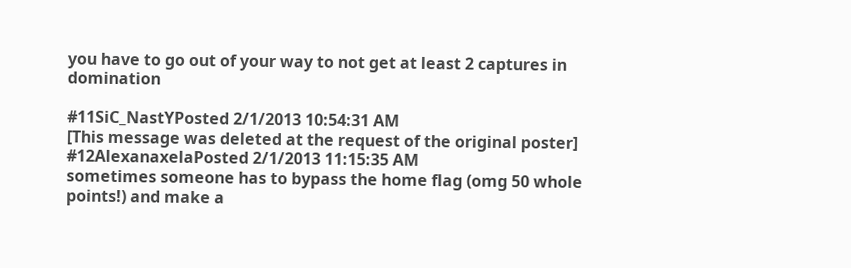you have to go out of your way to not get at least 2 captures in domination

#11SiC_NastYPosted 2/1/2013 10:54:31 AM
[This message was deleted at the request of the original poster]
#12AlexanaxelaPosted 2/1/2013 11:15:35 AM
sometimes someone has to bypass the home flag (omg 50 whole points!) and make a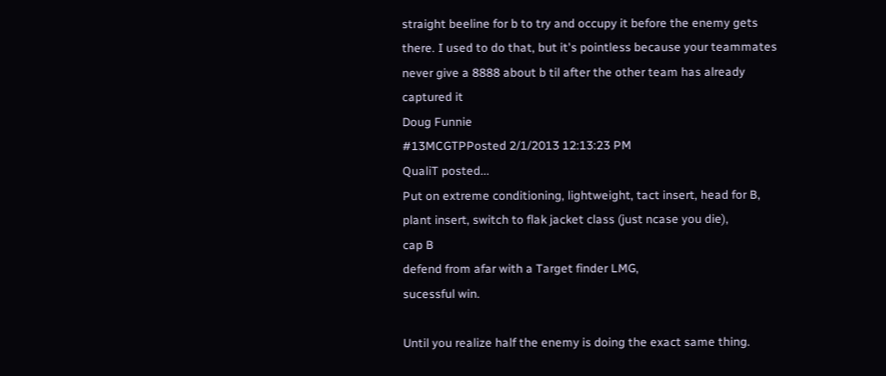straight beeline for b to try and occupy it before the enemy gets there. I used to do that, but it's pointless because your teammates never give a 8888 about b til after the other team has already captured it
Doug Funnie
#13MCGTPPosted 2/1/2013 12:13:23 PM
QualiT posted...
Put on extreme conditioning, lightweight, tact insert, head for B,
plant insert, switch to flak jacket class (just ncase you die),
cap B
defend from afar with a Target finder LMG,
sucessful win.

Until you realize half the enemy is doing the exact same thing.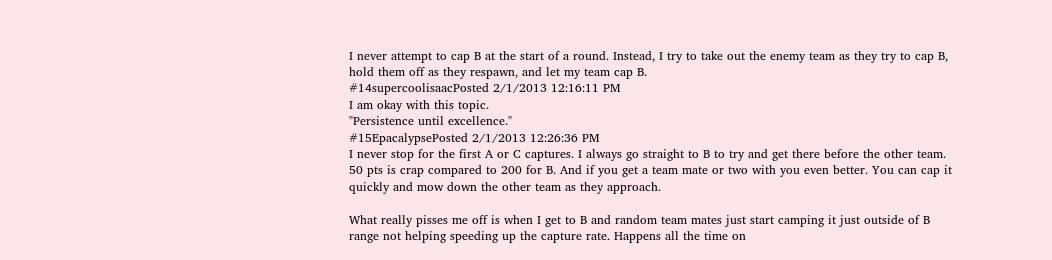I never attempt to cap B at the start of a round. Instead, I try to take out the enemy team as they try to cap B, hold them off as they respawn, and let my team cap B.
#14supercoolisaacPosted 2/1/2013 12:16:11 PM
I am okay with this topic.
"Persistence until excellence."
#15EpacalypsePosted 2/1/2013 12:26:36 PM
I never stop for the first A or C captures. I always go straight to B to try and get there before the other team. 50 pts is crap compared to 200 for B. And if you get a team mate or two with you even better. You can cap it quickly and mow down the other team as they approach.

What really pisses me off is when I get to B and random team mates just start camping it just outside of B range not helping speeding up the capture rate. Happens all the time on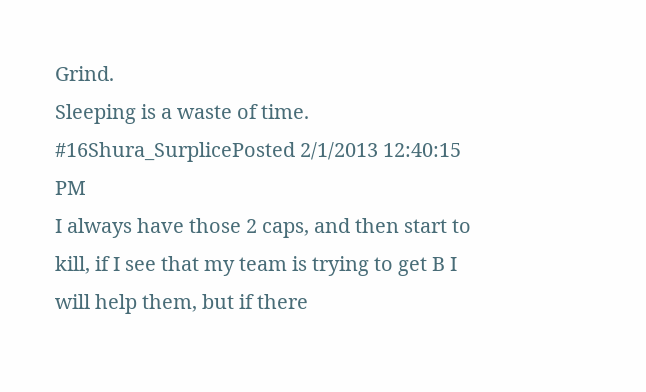Grind.
Sleeping is a waste of time.
#16Shura_SurplicePosted 2/1/2013 12:40:15 PM
I always have those 2 caps, and then start to kill, if I see that my team is trying to get B I will help them, but if there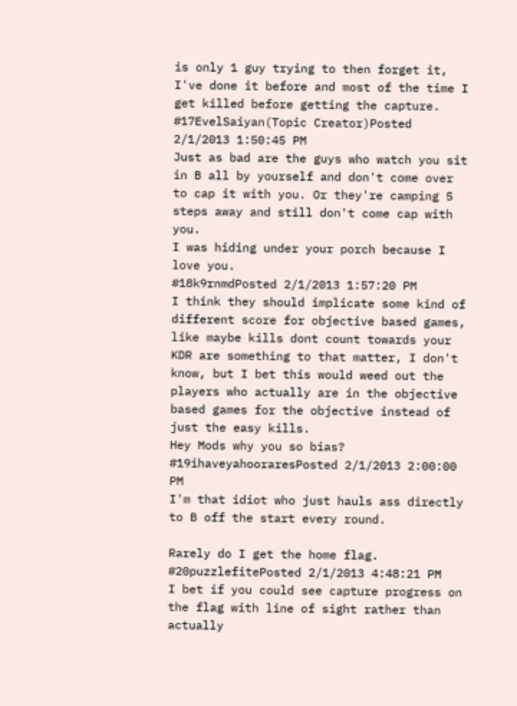is only 1 guy trying to then forget it, I've done it before and most of the time I get killed before getting the capture.
#17EvelSaiyan(Topic Creator)Posted 2/1/2013 1:50:45 PM
Just as bad are the guys who watch you sit in B all by yourself and don't come over to cap it with you. Or they're camping 5 steps away and still don't come cap with you.
I was hiding under your porch because I love you.
#18k9rnmdPosted 2/1/2013 1:57:20 PM
I think they should implicate some kind of different score for objective based games, like maybe kills dont count towards your KDR are something to that matter, I don't know, but I bet this would weed out the players who actually are in the objective based games for the objective instead of just the easy kills.
Hey Mods why you so bias?
#19ihaveyahooraresPosted 2/1/2013 2:00:00 PM
I'm that idiot who just hauls ass directly to B off the start every round.

Rarely do I get the home flag.
#20puzzlefitePosted 2/1/2013 4:48:21 PM
I bet if you could see capture progress on the flag with line of sight rather than actually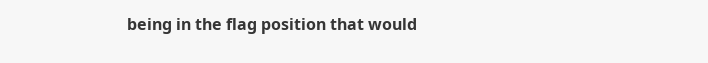being in the flag position that would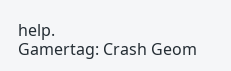help.
Gamertag: Crash Geom